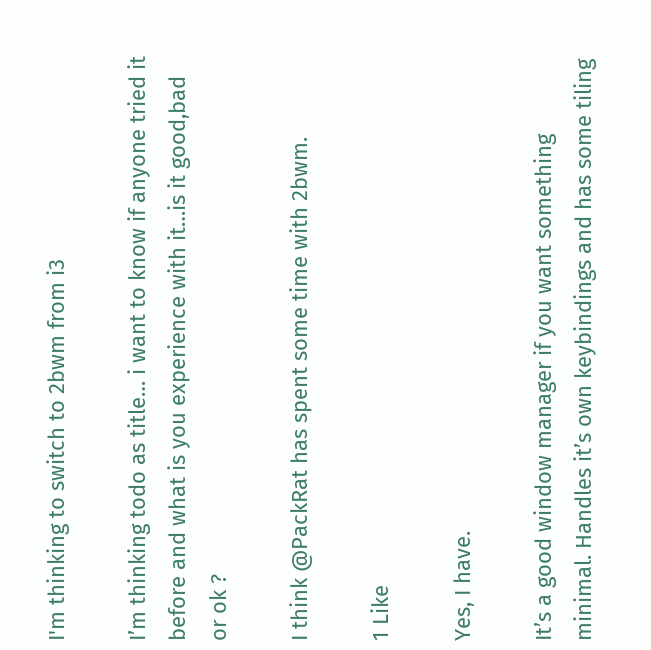I'm thinking to switch to 2bwm from i3

I’m thinking todo as title… i want to know if anyone tried it before and what is you experience with it…is it good,bad or ok ?

I think @PackRat has spent some time with 2bwm.

1 Like

Yes, I have.

It’s a good window manager if you want something minimal. Handles it’s own keybindings and has some tiling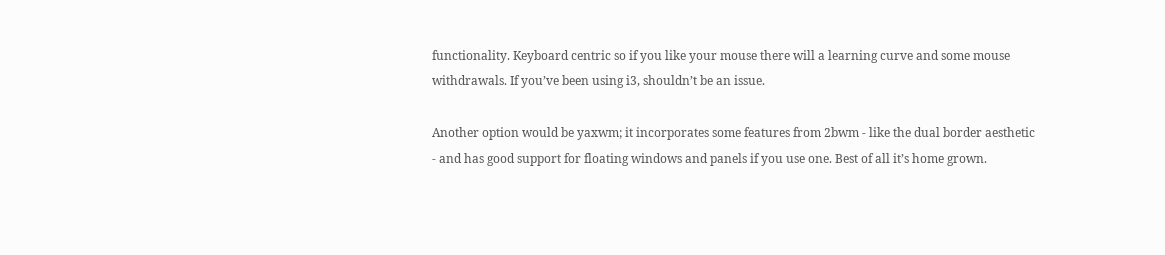functionality. Keyboard centric so if you like your mouse there will a learning curve and some mouse withdrawals. If you’ve been using i3, shouldn’t be an issue.

Another option would be yaxwm; it incorporates some features from 2bwm - like the dual border aesthetic - and has good support for floating windows and panels if you use one. Best of all it’s home grown.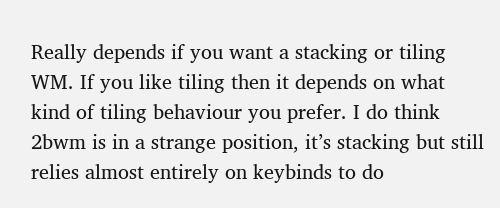Really depends if you want a stacking or tiling WM. If you like tiling then it depends on what kind of tiling behaviour you prefer. I do think 2bwm is in a strange position, it’s stacking but still relies almost entirely on keybinds to do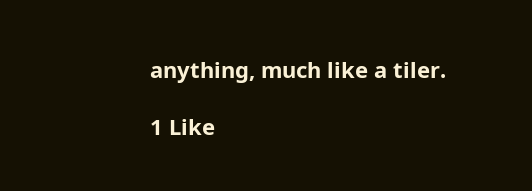anything, much like a tiler.

1 Like